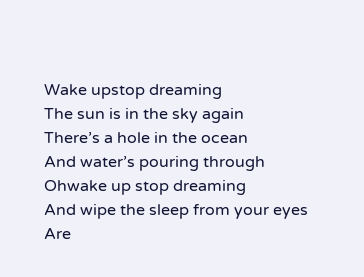Wake upstop dreaming
The sun is in the sky again
There’s a hole in the ocean
And water’s pouring through
Ohwake up stop dreaming
And wipe the sleep from your eyes
Are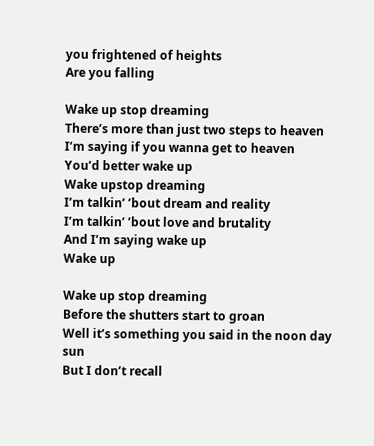you frightened of heights
Are you falling

Wake up stop dreaming
There’s more than just two steps to heaven
I’m saying if you wanna get to heaven
You’d better wake up
Wake upstop dreaming
I’m talkin’ ’bout dream and reality
I’m talkin’ ’bout love and brutality
And I’m saying wake up
Wake up

Wake up stop dreaming
Before the shutters start to groan
Well it’s something you said in the noon day sun
But I don’t recall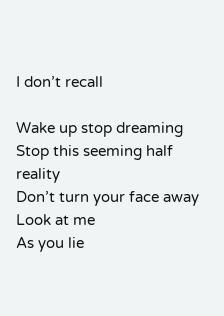I don’t recall

Wake up stop dreaming
Stop this seeming half reality
Don’t turn your face away
Look at me
As you lie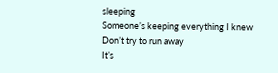sleeping
Someone’s keeping everything I knew
Don’t try to run away
It’s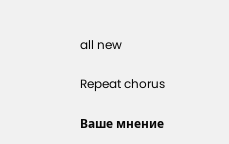all new

Repeat chorus

Ваше мнение